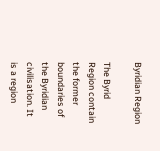Byridian Region

The Byrid Region contain the former boundaries of the Byridian civilisation. It is a region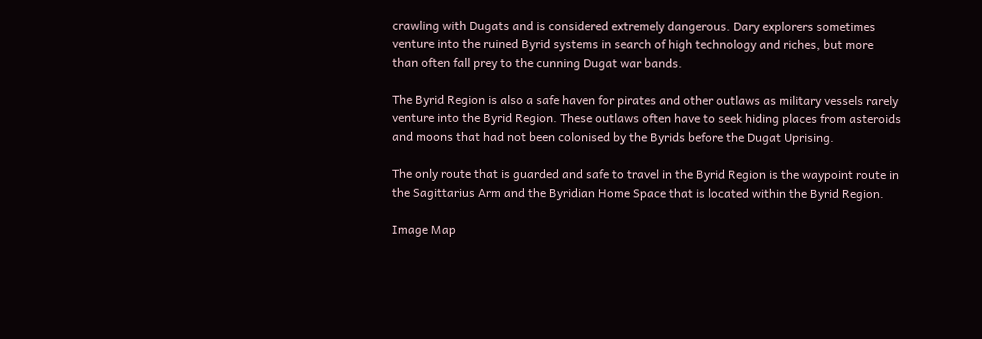crawling with Dugats and is considered extremely dangerous. Dary explorers sometimes venture into the ruined Byrid systems in search of high technology and riches, but more than often fall prey to the cunning Dugat war bands.

The Byrid Region is also a safe haven for pirates and other outlaws as military vessels rarely venture into the Byrid Region. These outlaws often have to seek hiding places from asteroids and moons that had not been colonised by the Byrids before the Dugat Uprising.

The only route that is guarded and safe to travel in the Byrid Region is the waypoint route in the Sagittarius Arm and the Byridian Home Space that is located within the Byrid Region.

Image Map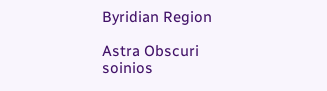Byridian Region

Astra Obscuri soinios